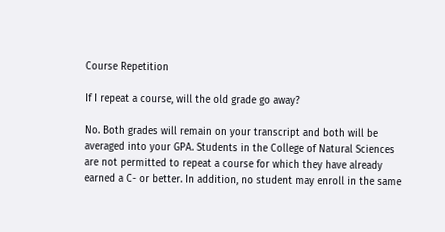Course Repetition

If I repeat a course, will the old grade go away?

No. Both grades will remain on your transcript and both will be averaged into your GPA. Students in the College of Natural Sciences are not permitted to repeat a course for which they have already earned a C- or better. In addition, no student may enroll in the same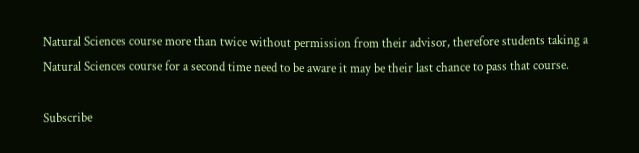Natural Sciences course more than twice without permission from their advisor, therefore students taking a Natural Sciences course for a second time need to be aware it may be their last chance to pass that course.

Subscribe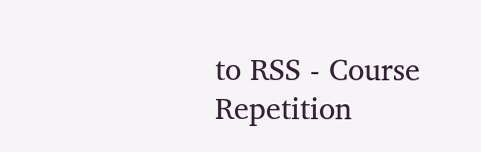to RSS - Course Repetition